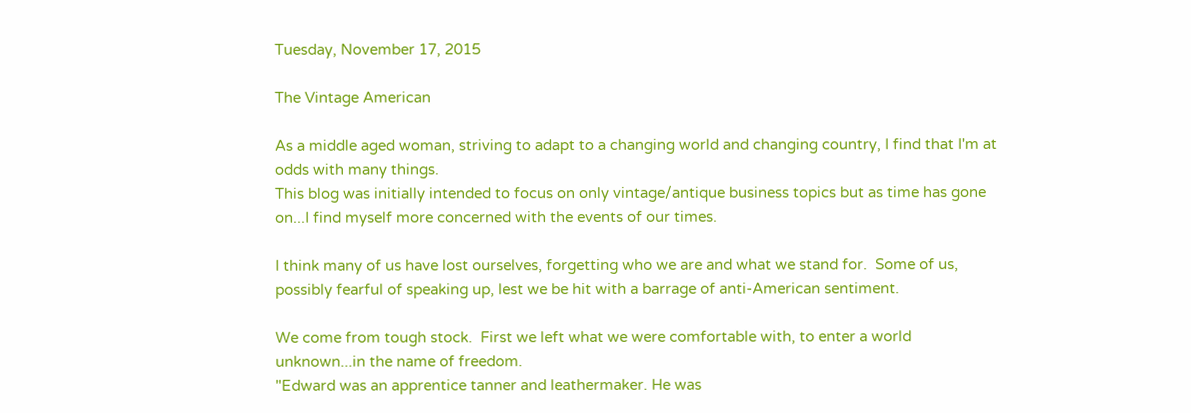Tuesday, November 17, 2015

The Vintage American

As a middle aged woman, striving to adapt to a changing world and changing country, I find that I'm at odds with many things.
This blog was initially intended to focus on only vintage/antique business topics but as time has gone on...I find myself more concerned with the events of our times.

I think many of us have lost ourselves, forgetting who we are and what we stand for.  Some of us, possibly fearful of speaking up, lest we be hit with a barrage of anti-American sentiment.

We come from tough stock.  First we left what we were comfortable with, to enter a world unknown...in the name of freedom.
"Edward was an apprentice tanner and leathermaker. He was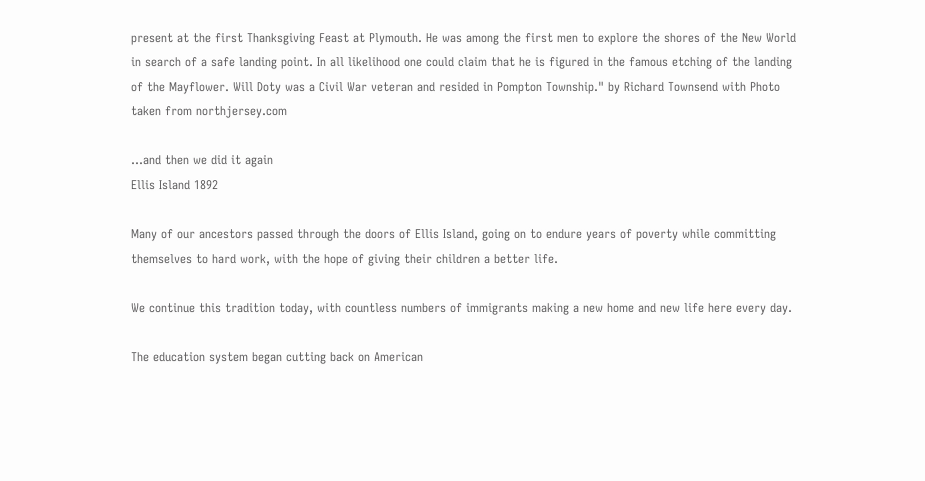present at the first Thanksgiving Feast at Plymouth. He was among the first men to explore the shores of the New World in search of a safe landing point. In all likelihood one could claim that he is figured in the famous etching of the landing of the Mayflower. Will Doty was a Civil War veteran and resided in Pompton Township." by Richard Townsend with Photo taken from northjersey.com

...and then we did it again
Ellis Island 1892

Many of our ancestors passed through the doors of Ellis Island, going on to endure years of poverty while committing themselves to hard work, with the hope of giving their children a better life.

We continue this tradition today, with countless numbers of immigrants making a new home and new life here every day.

The education system began cutting back on American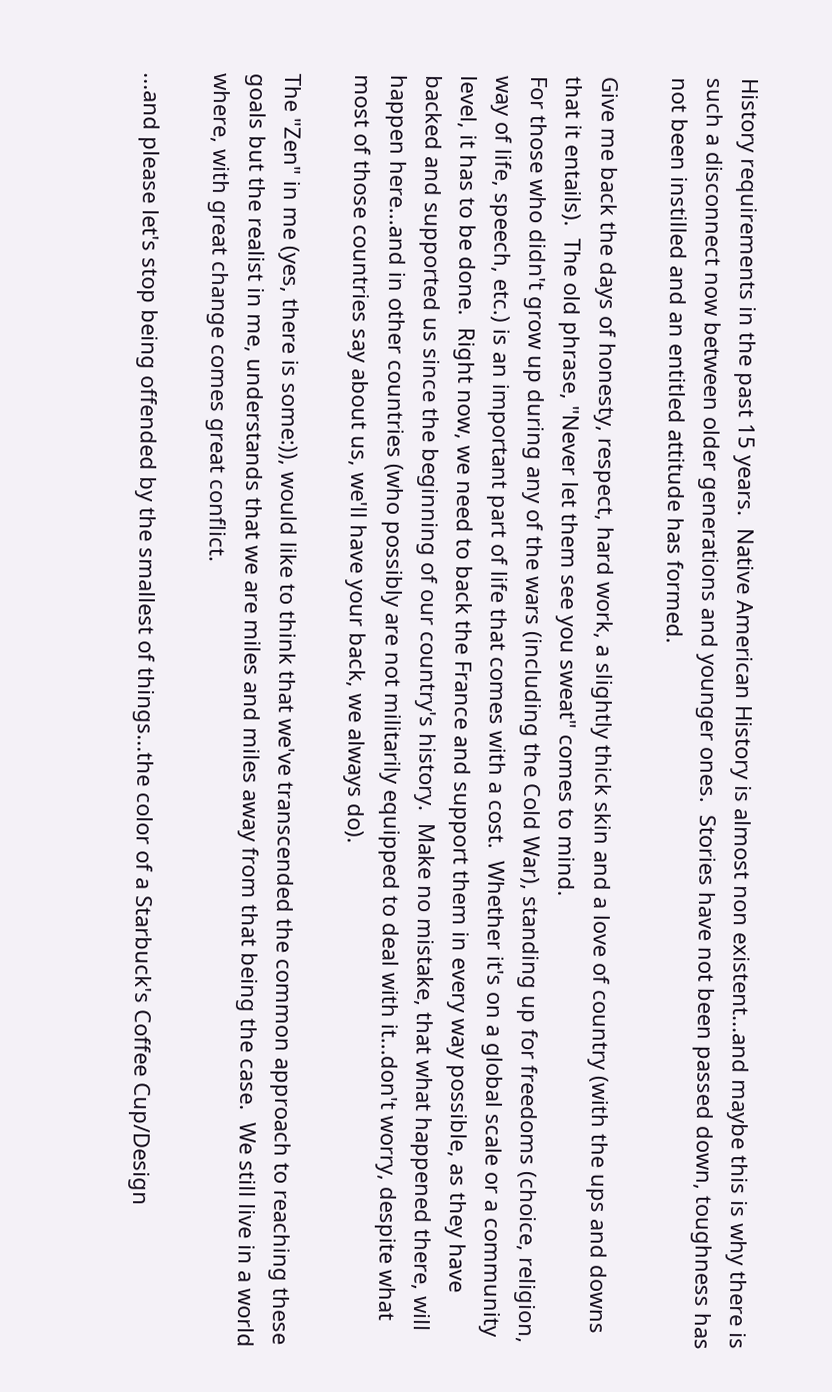History requirements in the past 15 years.  Native American History is almost non existent...and maybe this is why there is such a disconnect now between older generations and younger ones.  Stories have not been passed down, toughness has not been instilled and an entitled attitude has formed.

Give me back the days of honesty, respect, hard work, a slightly thick skin and a love of country (with the ups and downs that it entails).  The old phrase, "Never let them see you sweat" comes to mind.
For those who didn't grow up during any of the wars (including the Cold War), standing up for freedoms (choice, religion, way of life, speech, etc.) is an important part of life that comes with a cost.  Whether it's on a global scale or a community level, it has to be done.  Right now, we need to back the France and support them in every way possible, as they have backed and supported us since the beginning of our country's history.  Make no mistake, that what happened there, will happen here...and in other countries (who possibly are not militarily equipped to deal with it...don't worry, despite what most of those countries say about us, we'll have your back, we always do).

The "Zen" in me (yes, there is some:)), would like to think that we've transcended the common approach to reaching these goals but the realist in me, understands that we are miles and miles away from that being the case.  We still live in a world where, with great change comes great conflict.

...and please let's stop being offended by the smallest of things...the color of a Starbuck's Coffee Cup/Design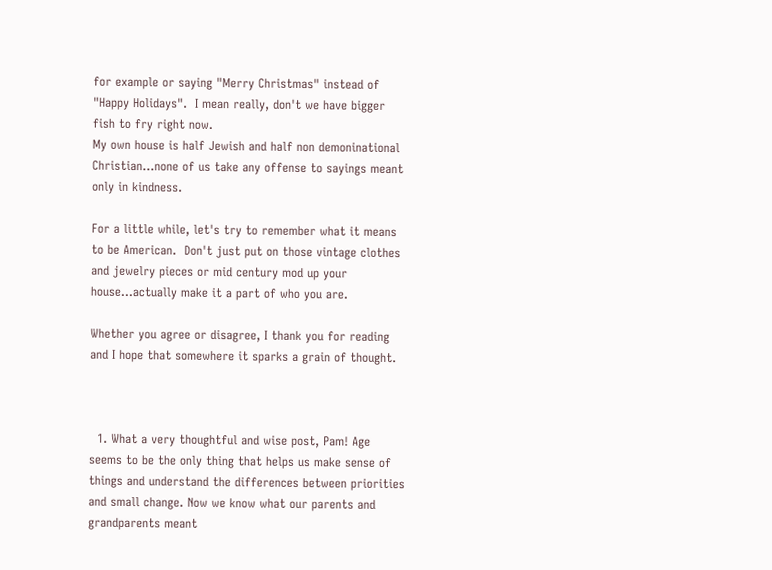for example or saying "Merry Christmas" instead of "Happy Holidays".  I mean really, don't we have bigger fish to fry right now.
My own house is half Jewish and half non demoninational Christian...none of us take any offense to sayings meant only in kindness.

For a little while, let's try to remember what it means to be American.  Don't just put on those vintage clothes and jewelry pieces or mid century mod up your house...actually make it a part of who you are.

Whether you agree or disagree, I thank you for reading and I hope that somewhere it sparks a grain of thought.



  1. What a very thoughtful and wise post, Pam! Age seems to be the only thing that helps us make sense of things and understand the differences between priorities and small change. Now we know what our parents and grandparents meant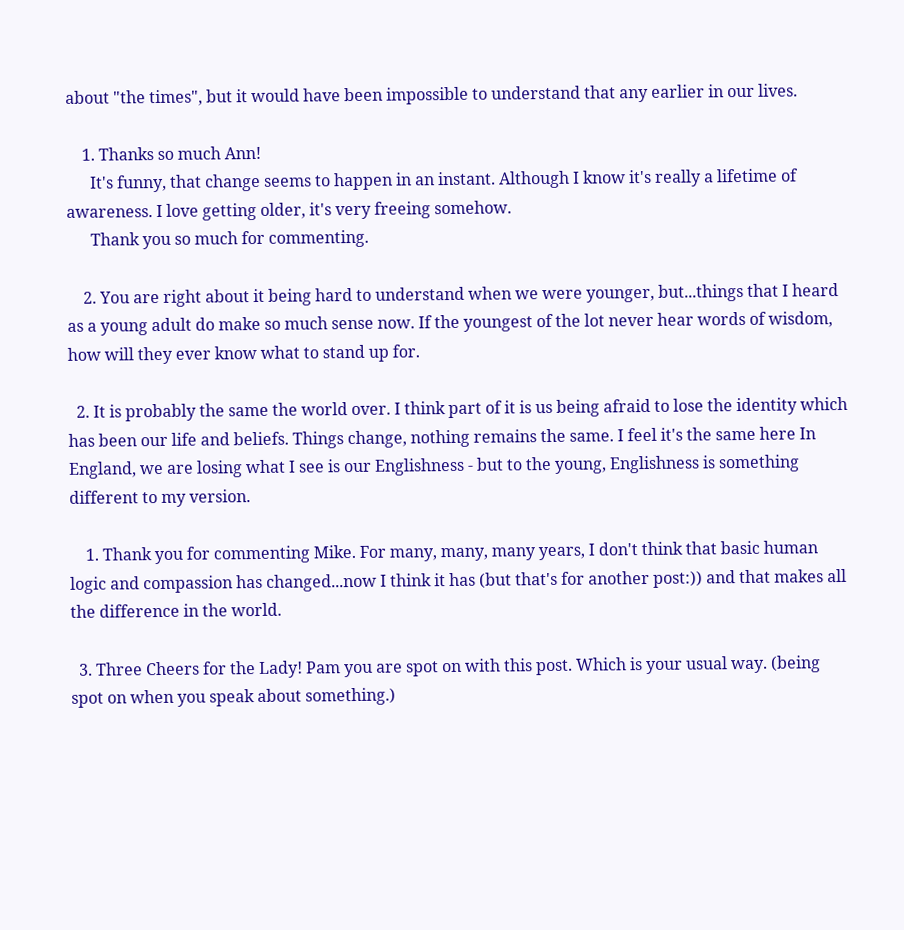about "the times", but it would have been impossible to understand that any earlier in our lives.

    1. Thanks so much Ann!
      It's funny, that change seems to happen in an instant. Although I know it's really a lifetime of awareness. I love getting older, it's very freeing somehow.
      Thank you so much for commenting.

    2. You are right about it being hard to understand when we were younger, but...things that I heard as a young adult do make so much sense now. If the youngest of the lot never hear words of wisdom, how will they ever know what to stand up for.

  2. It is probably the same the world over. I think part of it is us being afraid to lose the identity which has been our life and beliefs. Things change, nothing remains the same. I feel it's the same here In England, we are losing what I see is our Englishness - but to the young, Englishness is something different to my version.

    1. Thank you for commenting Mike. For many, many, many years, I don't think that basic human logic and compassion has changed...now I think it has (but that's for another post:)) and that makes all the difference in the world.

  3. Three Cheers for the Lady! Pam you are spot on with this post. Which is your usual way. (being spot on when you speak about something.)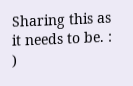Sharing this as it needs to be. : )